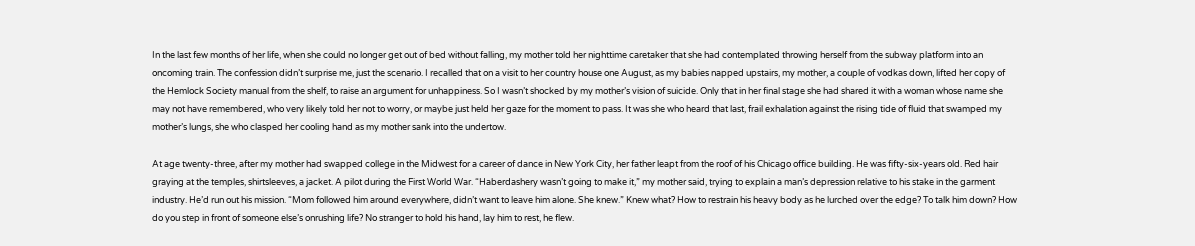In the last few months of her life, when she could no longer get out of bed without falling, my mother told her nighttime caretaker that she had contemplated throwing herself from the subway platform into an oncoming train. The confession didn’t surprise me, just the scenario. I recalled that on a visit to her country house one August, as my babies napped upstairs, my mother, a couple of vodkas down, lifted her copy of the Hemlock Society manual from the shelf, to raise an argument for unhappiness. So I wasn’t shocked by my mother’s vision of suicide. Only that in her final stage she had shared it with a woman whose name she may not have remembered, who very likely told her not to worry, or maybe just held her gaze for the moment to pass. It was she who heard that last, frail exhalation against the rising tide of fluid that swamped my mother’s lungs, she who clasped her cooling hand as my mother sank into the undertow.

At age twenty-three, after my mother had swapped college in the Midwest for a career of dance in New York City, her father leapt from the roof of his Chicago office building. He was fifty-six-years old. Red hair graying at the temples, shirtsleeves, a jacket. A pilot during the First World War. “Haberdashery wasn’t going to make it,” my mother said, trying to explain a man’s depression relative to his stake in the garment industry. He’d run out his mission. “Mom followed him around everywhere, didn’t want to leave him alone. She knew.” Knew what? How to restrain his heavy body as he lurched over the edge? To talk him down? How do you step in front of someone else’s onrushing life? No stranger to hold his hand, lay him to rest, he flew.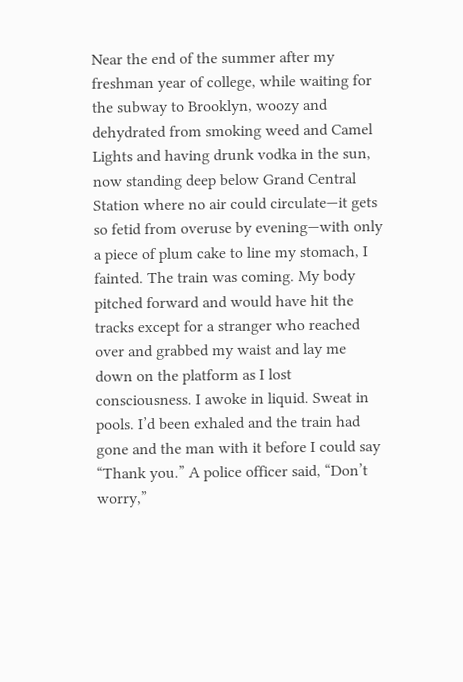Near the end of the summer after my freshman year of college, while waiting for the subway to Brooklyn, woozy and dehydrated from smoking weed and Camel Lights and having drunk vodka in the sun, now standing deep below Grand Central Station where no air could circulate—it gets so fetid from overuse by evening—with only a piece of plum cake to line my stomach, I fainted. The train was coming. My body pitched forward and would have hit the tracks except for a stranger who reached over and grabbed my waist and lay me down on the platform as I lost consciousness. I awoke in liquid. Sweat in pools. I’d been exhaled and the train had gone and the man with it before I could say “Thank you.” A police officer said, “Don’t worry,”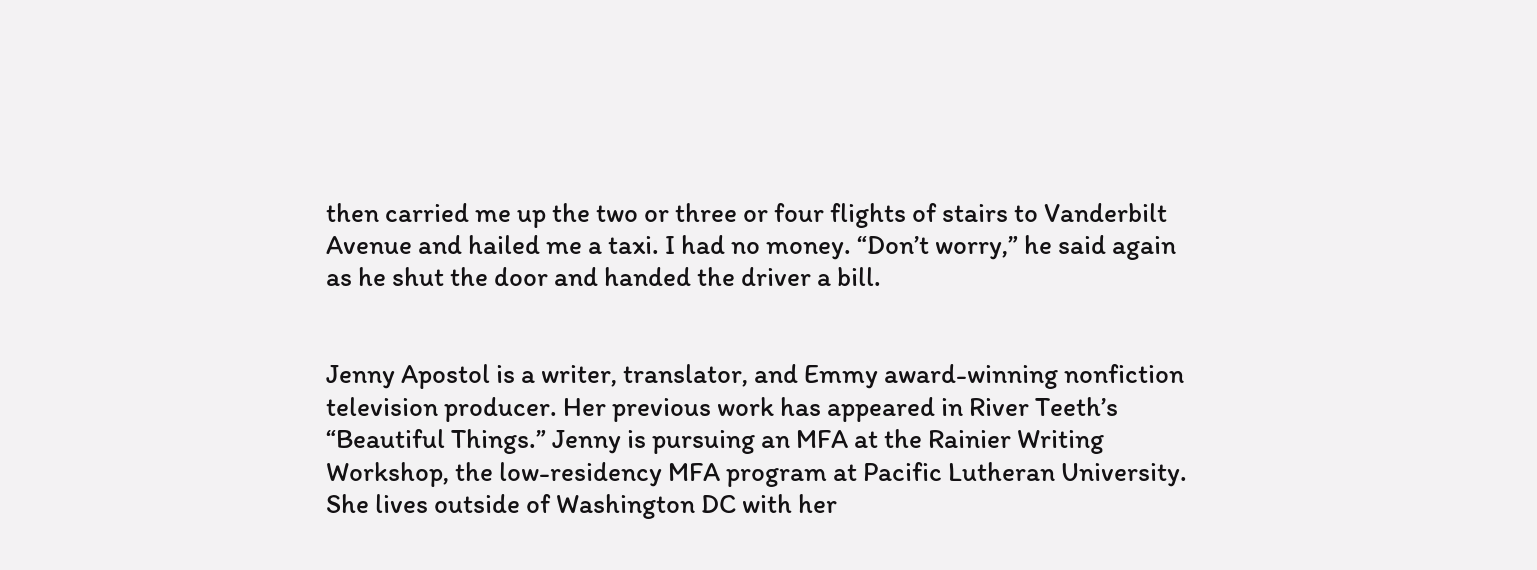then carried me up the two or three or four flights of stairs to Vanderbilt Avenue and hailed me a taxi. I had no money. “Don’t worry,” he said again as he shut the door and handed the driver a bill.


Jenny Apostol is a writer, translator, and Emmy award-winning nonfiction television producer. Her previous work has appeared in River Teeth’s “Beautiful Things.” Jenny is pursuing an MFA at the Rainier Writing Workshop, the low-residency MFA program at Pacific Lutheran University. She lives outside of Washington DC with her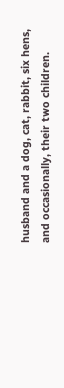husband and a dog, cat, rabbit, six hens, and occasionally, their two children.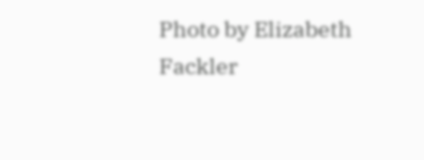Photo by Elizabeth Fackler